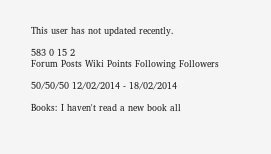This user has not updated recently.

583 0 15 2
Forum Posts Wiki Points Following Followers

50/50/50 12/02/2014 - 18/02/2014

Books: I haven't read a new book all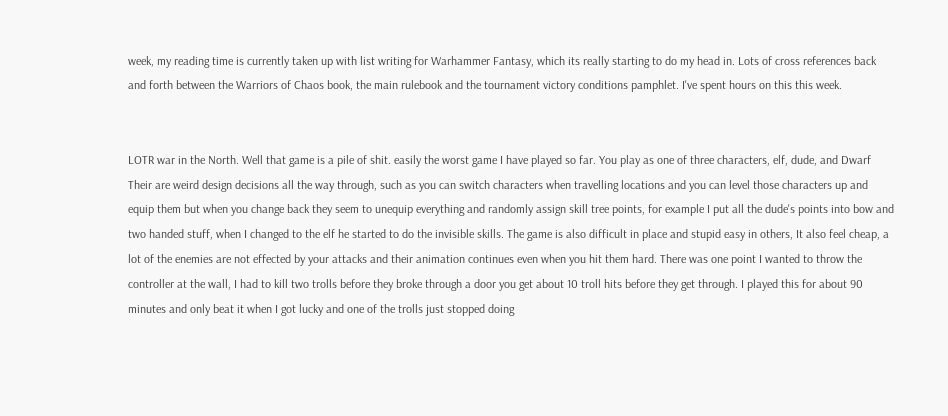week, my reading time is currently taken up with list writing for Warhammer Fantasy, which its really starting to do my head in. Lots of cross references back and forth between the Warriors of Chaos book, the main rulebook and the tournament victory conditions pamphlet. I've spent hours on this this week.


LOTR war in the North. Well that game is a pile of shit. easily the worst game I have played so far. You play as one of three characters, elf, dude, and Dwarf Their are weird design decisions all the way through, such as you can switch characters when travelling locations and you can level those characters up and equip them but when you change back they seem to unequip everything and randomly assign skill tree points, for example I put all the dude's points into bow and two handed stuff, when I changed to the elf he started to do the invisible skills. The game is also difficult in place and stupid easy in others, It also feel cheap, a lot of the enemies are not effected by your attacks and their animation continues even when you hit them hard. There was one point I wanted to throw the controller at the wall, I had to kill two trolls before they broke through a door you get about 10 troll hits before they get through. I played this for about 90 minutes and only beat it when I got lucky and one of the trolls just stopped doing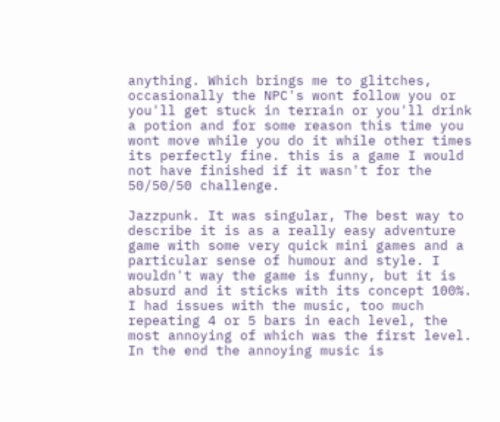anything. Which brings me to glitches, occasionally the NPC's wont follow you or you'll get stuck in terrain or you'll drink a potion and for some reason this time you wont move while you do it while other times its perfectly fine. this is a game I would not have finished if it wasn't for the 50/50/50 challenge.

Jazzpunk. It was singular, The best way to describe it is as a really easy adventure game with some very quick mini games and a particular sense of humour and style. I wouldn't way the game is funny, but it is absurd and it sticks with its concept 100%. I had issues with the music, too much repeating 4 or 5 bars in each level, the most annoying of which was the first level. In the end the annoying music is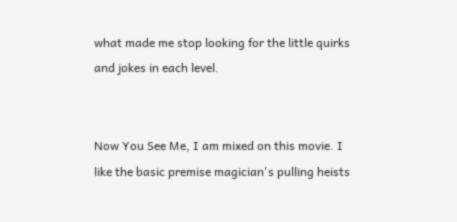what made me stop looking for the little quirks and jokes in each level.


Now You See Me, I am mixed on this movie. I like the basic premise magician's pulling heists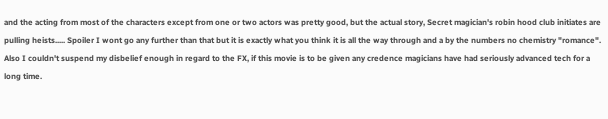and the acting from most of the characters except from one or two actors was pretty good, but the actual story, Secret magician's robin hood club initiates are pulling heists..... Spoiler I wont go any further than that but it is exactly what you think it is all the way through and a by the numbers no chemistry "romance". Also I couldn't suspend my disbelief enough in regard to the FX, if this movie is to be given any credence magicians have had seriously advanced tech for a long time.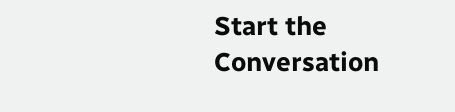Start the Conversation